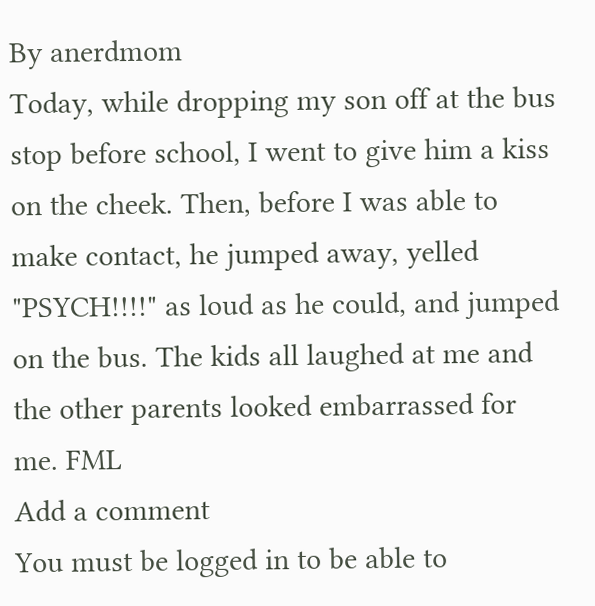By anerdmom
Today, while dropping my son off at the bus stop before school, I went to give him a kiss on the cheek. Then, before I was able to make contact, he jumped away, yelled "PSYCH!!!!" as loud as he could, and jumped on the bus. The kids all laughed at me and the other parents looked embarrassed for me. FML
Add a comment
You must be logged in to be able to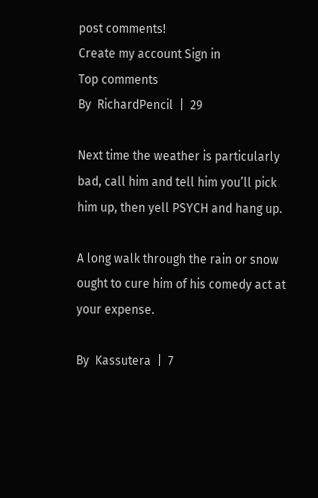post comments!
Create my account Sign in
Top comments
By  RichardPencil  |  29

Next time the weather is particularly bad, call him and tell him you’ll pick him up, then yell PSYCH and hang up.

A long walk through the rain or snow ought to cure him of his comedy act at your expense.

By  Kassutera  |  7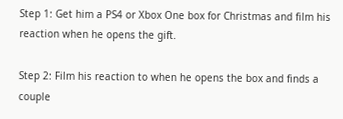Step 1: Get him a PS4 or Xbox One box for Christmas and film his reaction when he opens the gift.

Step 2: Film his reaction to when he opens the box and finds a couple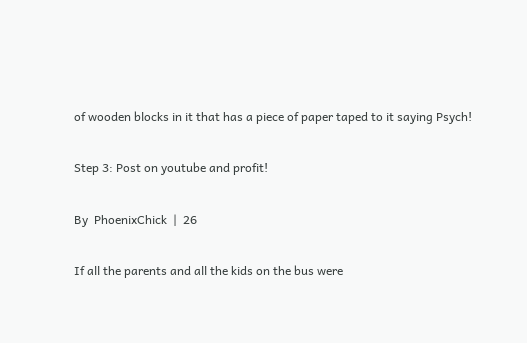of wooden blocks in it that has a piece of paper taped to it saying Psych!

Step 3: Post on youtube and profit!

By  PhoenixChick  |  26

If all the parents and all the kids on the bus were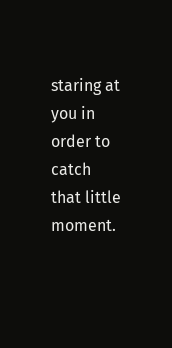staring at you in order to catch that little moment.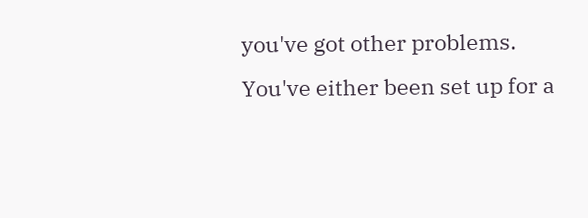you've got other problems. You've either been set up for a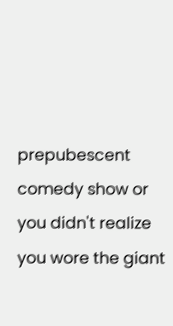prepubescent comedy show or you didn't realize you wore the giant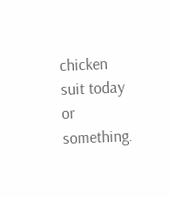chicken suit today or something.